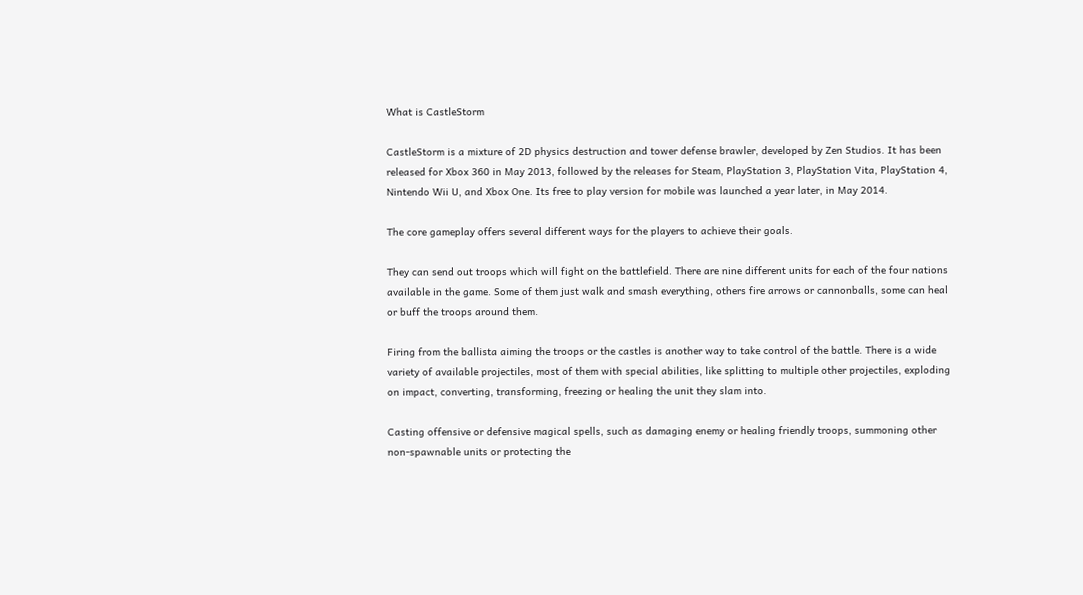What is CastleStorm

CastleStorm is a mixture of 2D physics destruction and tower defense brawler, developed by Zen Studios. It has been released for Xbox 360 in May 2013, followed by the releases for Steam, PlayStation 3, PlayStation Vita, PlayStation 4, Nintendo Wii U, and Xbox One. Its free to play version for mobile was launched a year later, in May 2014.

The core gameplay offers several different ways for the players to achieve their goals.

They can send out troops which will fight on the battlefield. There are nine different units for each of the four nations available in the game. Some of them just walk and smash everything, others fire arrows or cannonballs, some can heal or buff the troops around them.

Firing from the ballista aiming the troops or the castles is another way to take control of the battle. There is a wide variety of available projectiles, most of them with special abilities, like splitting to multiple other projectiles, exploding on impact, converting, transforming, freezing or healing the unit they slam into.

Casting offensive or defensive magical spells, such as damaging enemy or healing friendly troops, summoning other non-spawnable units or protecting the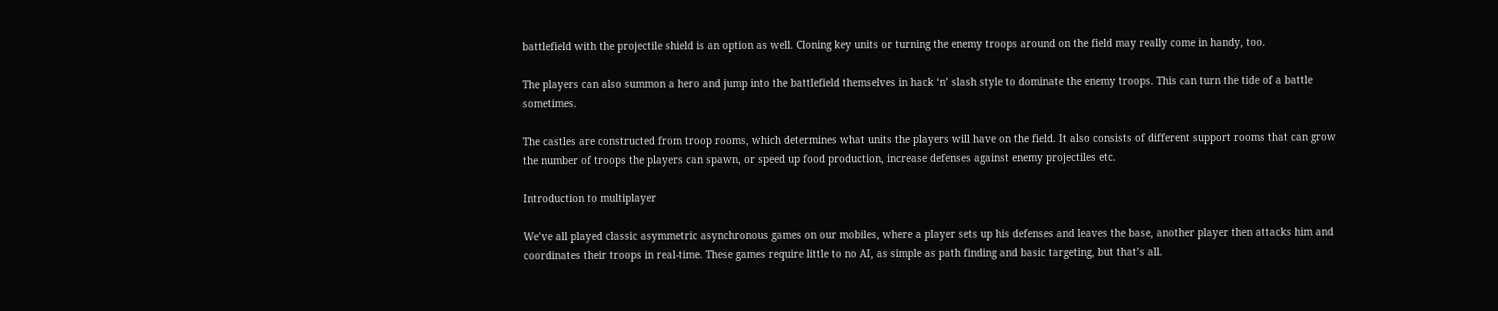battlefield with the projectile shield is an option as well. Cloning key units or turning the enemy troops around on the field may really come in handy, too.

The players can also summon a hero and jump into the battlefield themselves in hack ‘n’ slash style to dominate the enemy troops. This can turn the tide of a battle sometimes.

The castles are constructed from troop rooms, which determines what units the players will have on the field. It also consists of different support rooms that can grow the number of troops the players can spawn, or speed up food production, increase defenses against enemy projectiles etc.

Introduction to multiplayer

We’ve all played classic asymmetric asynchronous games on our mobiles, where a player sets up his defenses and leaves the base, another player then attacks him and coordinates their troops in real-time. These games require little to no AI, as simple as path finding and basic targeting, but that’s all.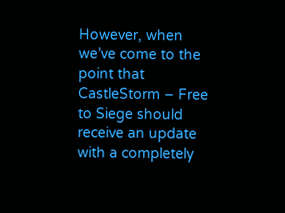However, when we’ve come to the point that CastleStorm – Free to Siege should receive an update with a completely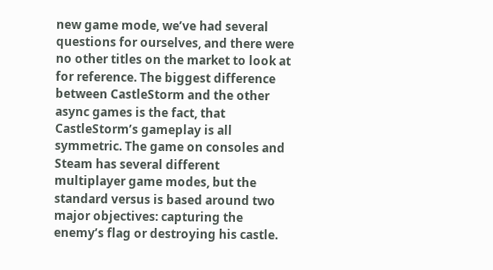new game mode, we’ve had several questions for ourselves, and there were no other titles on the market to look at for reference. The biggest difference between CastleStorm and the other async games is the fact, that CastleStorm’s gameplay is all symmetric. The game on consoles and Steam has several different multiplayer game modes, but the standard versus is based around two major objectives: capturing the enemy’s flag or destroying his castle.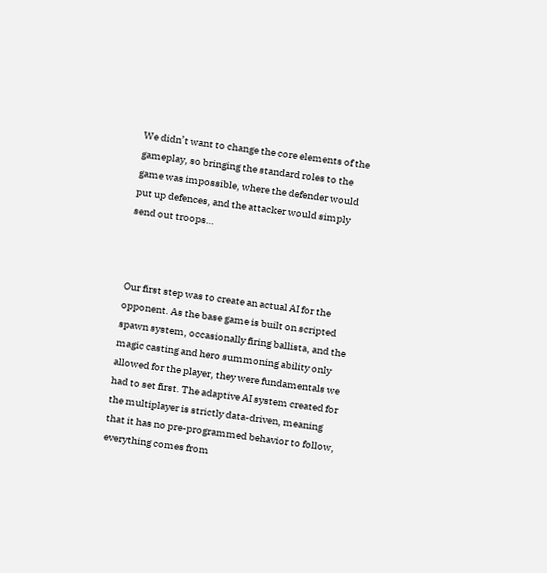We didn’t want to change the core elements of the gameplay, so bringing the standard roles to the game was impossible, where the defender would put up defences, and the attacker would simply send out troops…



Our first step was to create an actual AI for the opponent. As the base game is built on scripted spawn system, occasionally firing ballista, and the magic casting and hero summoning ability only allowed for the player, they were fundamentals we had to set first. The adaptive AI system created for the multiplayer is strictly data-driven, meaning that it has no pre-programmed behavior to follow, everything comes from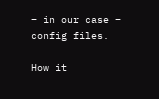– in our case – config files.

How it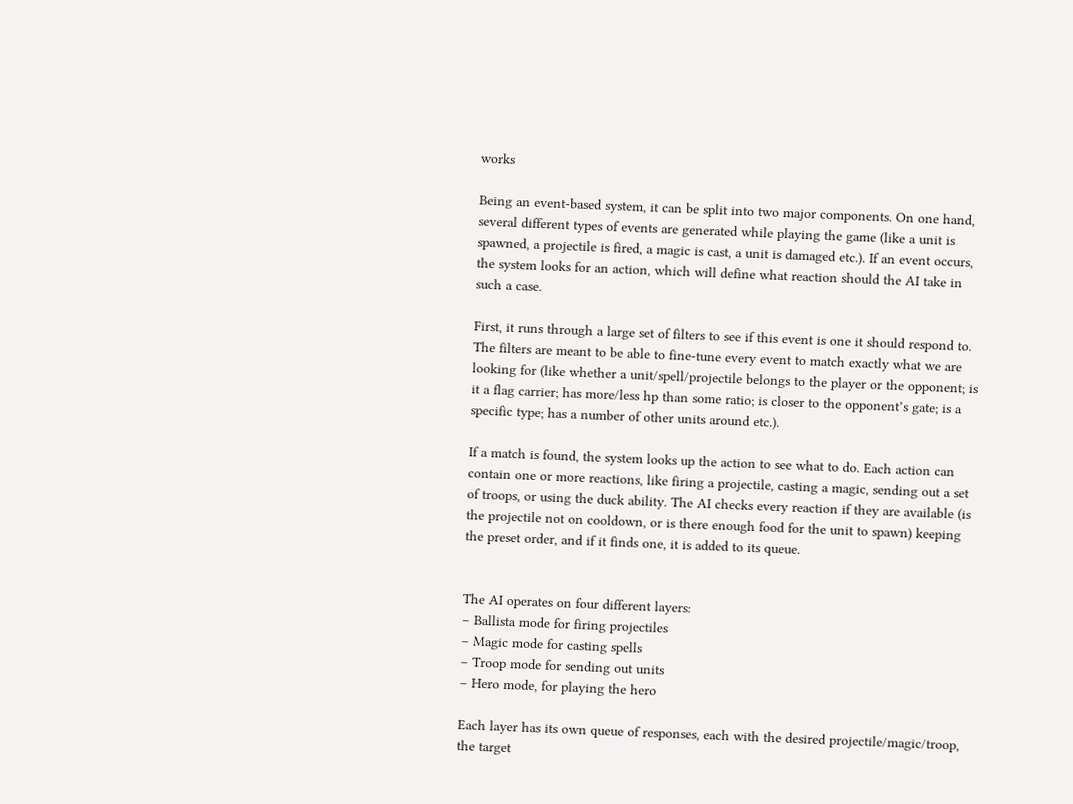works

Being an event-based system, it can be split into two major components. On one hand, several different types of events are generated while playing the game (like a unit is spawned, a projectile is fired, a magic is cast, a unit is damaged etc.). If an event occurs, the system looks for an action, which will define what reaction should the AI take in such a case.

First, it runs through a large set of filters to see if this event is one it should respond to. The filters are meant to be able to fine-tune every event to match exactly what we are looking for (like whether a unit/spell/projectile belongs to the player or the opponent; is it a flag carrier; has more/less hp than some ratio; is closer to the opponent’s gate; is a specific type; has a number of other units around etc.).

If a match is found, the system looks up the action to see what to do. Each action can contain one or more reactions, like firing a projectile, casting a magic, sending out a set of troops, or using the duck ability. The AI checks every reaction if they are available (is the projectile not on cooldown, or is there enough food for the unit to spawn) keeping the preset order, and if it finds one, it is added to its queue.


The AI operates on four different layers:
– Ballista mode for firing projectiles
– Magic mode for casting spells
– Troop mode for sending out units
– Hero mode, for playing the hero

Each layer has its own queue of responses, each with the desired projectile/magic/troop, the target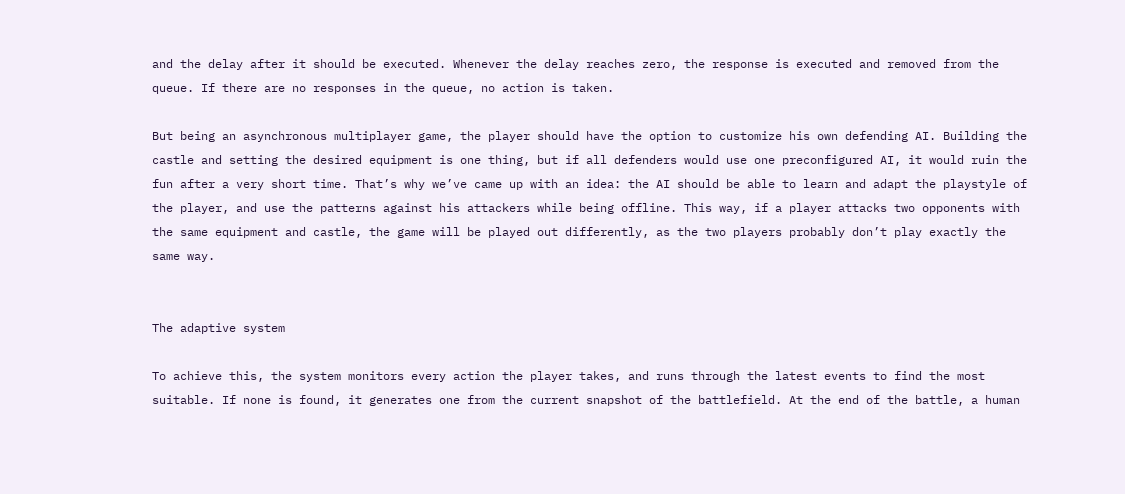and the delay after it should be executed. Whenever the delay reaches zero, the response is executed and removed from the queue. If there are no responses in the queue, no action is taken.

But being an asynchronous multiplayer game, the player should have the option to customize his own defending AI. Building the castle and setting the desired equipment is one thing, but if all defenders would use one preconfigured AI, it would ruin the fun after a very short time. That’s why we’ve came up with an idea: the AI should be able to learn and adapt the playstyle of the player, and use the patterns against his attackers while being offline. This way, if a player attacks two opponents with the same equipment and castle, the game will be played out differently, as the two players probably don’t play exactly the same way.


The adaptive system

To achieve this, the system monitors every action the player takes, and runs through the latest events to find the most suitable. If none is found, it generates one from the current snapshot of the battlefield. At the end of the battle, a human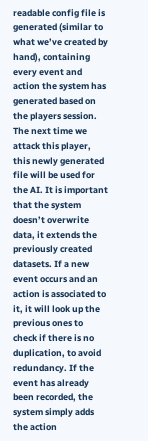readable config file is generated (similar to what we’ve created by hand), containing every event and action the system has generated based on the players session. The next time we attack this player, this newly generated file will be used for the AI. It is important that the system doesn’t overwrite data, it extends the previously created datasets. If a new event occurs and an action is associated to it, it will look up the previous ones to check if there is no duplication, to avoid redundancy. If the event has already been recorded, the system simply adds the action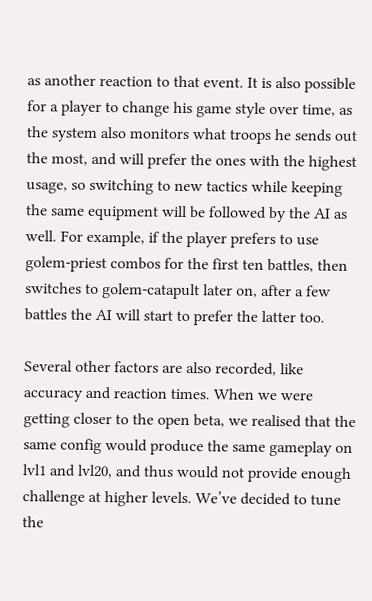as another reaction to that event. It is also possible for a player to change his game style over time, as the system also monitors what troops he sends out the most, and will prefer the ones with the highest usage, so switching to new tactics while keeping the same equipment will be followed by the AI as well. For example, if the player prefers to use golem-priest combos for the first ten battles, then switches to golem-catapult later on, after a few battles the AI will start to prefer the latter too.

Several other factors are also recorded, like accuracy and reaction times. When we were getting closer to the open beta, we realised that the same config would produce the same gameplay on lvl1 and lvl20, and thus would not provide enough challenge at higher levels. We’ve decided to tune the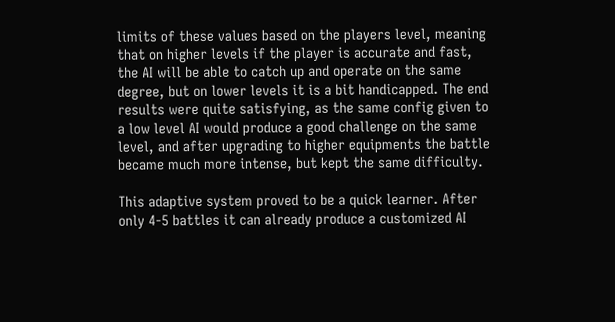limits of these values based on the players level, meaning that on higher levels if the player is accurate and fast, the AI will be able to catch up and operate on the same degree, but on lower levels it is a bit handicapped. The end results were quite satisfying, as the same config given to a low level AI would produce a good challenge on the same level, and after upgrading to higher equipments the battle became much more intense, but kept the same difficulty.

This adaptive system proved to be a quick learner. After only 4-5 battles it can already produce a customized AI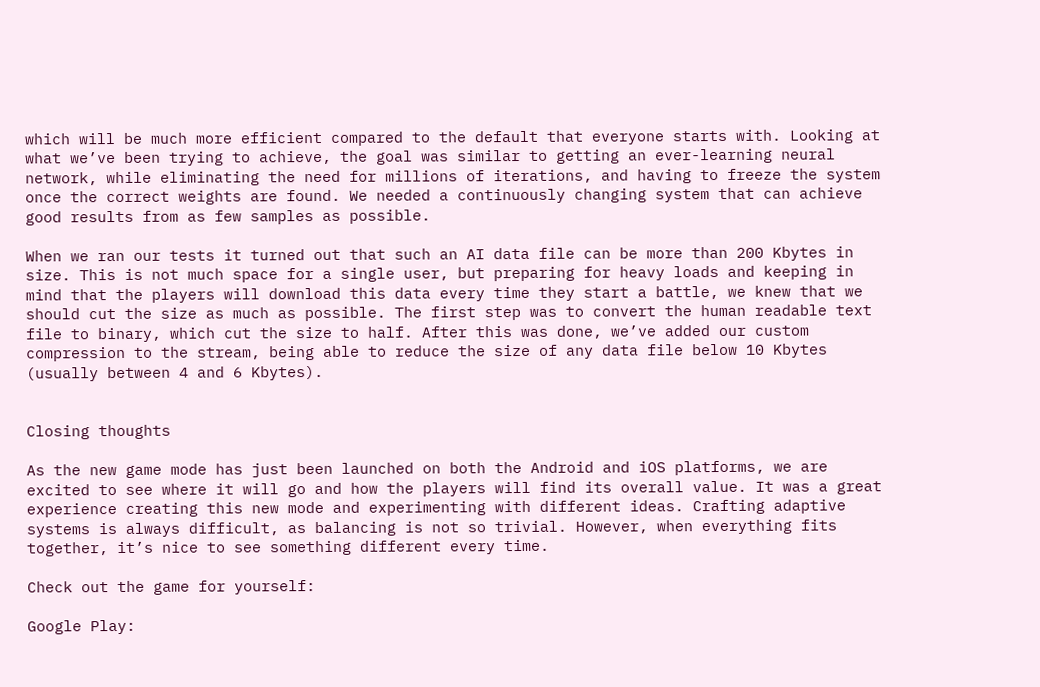which will be much more efficient compared to the default that everyone starts with. Looking at what we’ve been trying to achieve, the goal was similar to getting an ever-learning neural network, while eliminating the need for millions of iterations, and having to freeze the system once the correct weights are found. We needed a continuously changing system that can achieve good results from as few samples as possible.

When we ran our tests it turned out that such an AI data file can be more than 200 Kbytes in size. This is not much space for a single user, but preparing for heavy loads and keeping in mind that the players will download this data every time they start a battle, we knew that we should cut the size as much as possible. The first step was to convert the human readable text file to binary, which cut the size to half. After this was done, we’ve added our custom compression to the stream, being able to reduce the size of any data file below 10 Kbytes (usually between 4 and 6 Kbytes).


Closing thoughts

As the new game mode has just been launched on both the Android and iOS platforms, we are excited to see where it will go and how the players will find its overall value. It was a great experience creating this new mode and experimenting with different ideas. Crafting adaptive systems is always difficult, as balancing is not so trivial. However, when everything fits together, it’s nice to see something different every time.

Check out the game for yourself:

Google Play: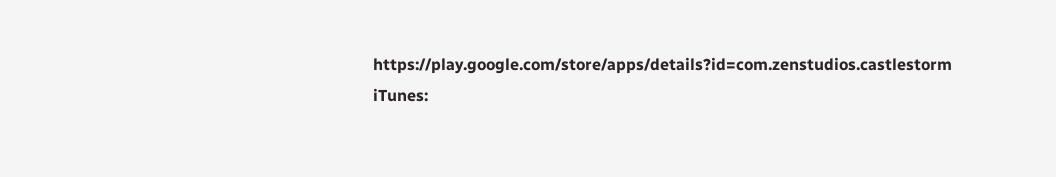https://play.google.com/store/apps/details?id=com.zenstudios.castlestorm
iTunes: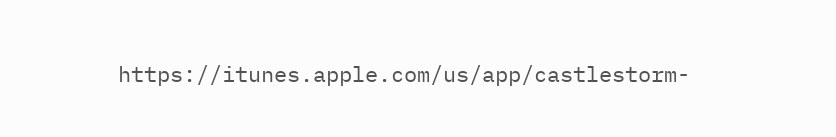https://itunes.apple.com/us/app/castlestorm-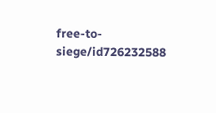free-to-siege/id726232588